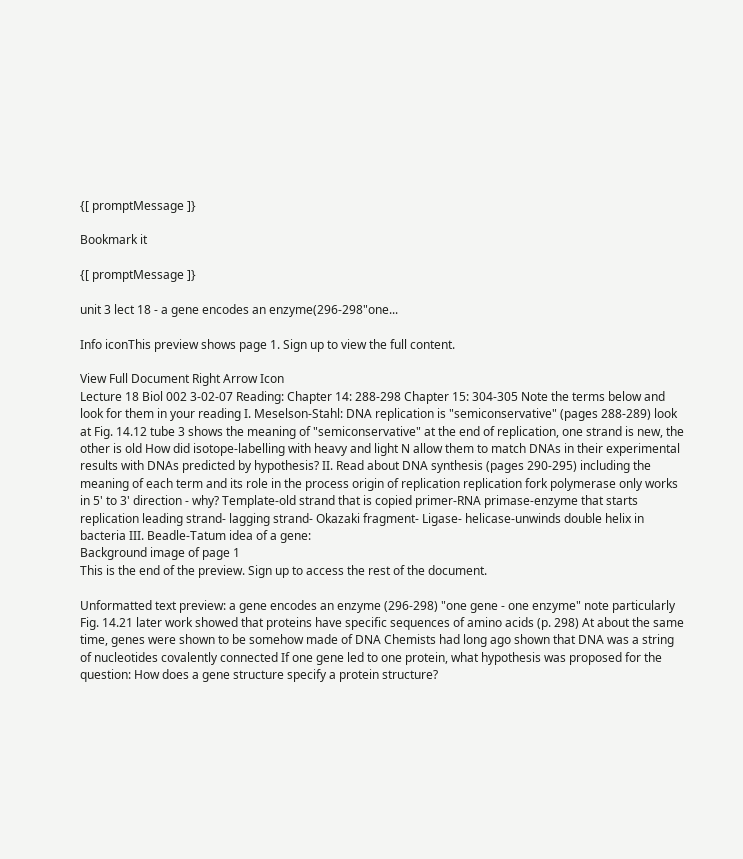{[ promptMessage ]}

Bookmark it

{[ promptMessage ]}

unit 3 lect 18 - a gene encodes an enzyme(296-298"one...

Info iconThis preview shows page 1. Sign up to view the full content.

View Full Document Right Arrow Icon
Lecture 18 Biol 002 3-02-07 Reading: Chapter 14: 288-298 Chapter 15: 304-305 Note the terms below and look for them in your reading I. Meselson-Stahl: DNA replication is "semiconservative" (pages 288-289) look at Fig. 14.12 tube 3 shows the meaning of "semiconservative" at the end of replication, one strand is new, the other is old How did isotope-labelling with heavy and light N allow them to match DNAs in their experimental results with DNAs predicted by hypothesis? II. Read about DNA synthesis (pages 290-295) including the meaning of each term and its role in the process origin of replication replication fork polymerase only works in 5' to 3' direction - why? Template-old strand that is copied primer-RNA primase-enzyme that starts replication leading strand- lagging strand- Okazaki fragment- Ligase- helicase-unwinds double helix in bacteria III. Beadle-Tatum idea of a gene:
Background image of page 1
This is the end of the preview. Sign up to access the rest of the document.

Unformatted text preview: a gene encodes an enzyme (296-298) "one gene - one enzyme" note particularly Fig. 14.21 later work showed that proteins have specific sequences of amino acids (p. 298) At about the same time, genes were shown to be somehow made of DNA Chemists had long ago shown that DNA was a string of nucleotides covalently connected If one gene led to one protein, what hypothesis was proposed for the question: How does a gene structure specify a protein structure?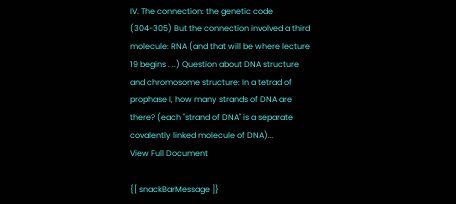IV. The connection: the genetic code (304-305) But the connection involved a third molecule: RNA (and that will be where lecture 19 begins . ..) Question about DNA structure and chromosome structure: In a tetrad of prophase I, how many strands of DNA are there? (each "strand of DNA" is a separate covalently linked molecule of DNA)...
View Full Document

{[ snackBarMessage ]}